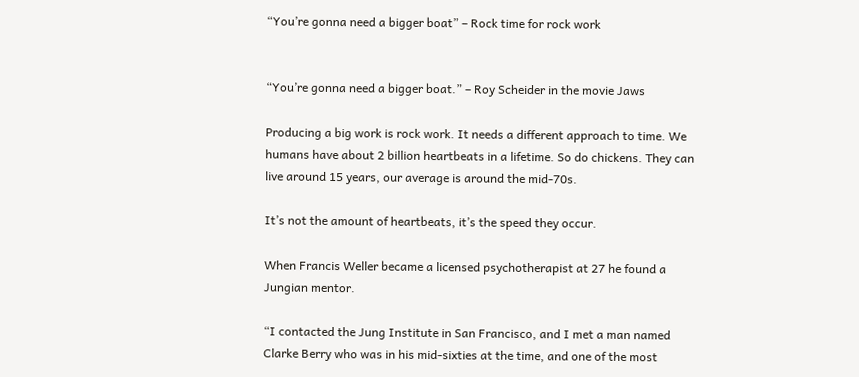“You’re gonna need a bigger boat” – Rock time for rock work


“You’re gonna need a bigger boat.” – Roy Scheider in the movie Jaws

Producing a big work is rock work. It needs a different approach to time. We humans have about 2 billion heartbeats in a lifetime. So do chickens. They can live around 15 years, our average is around the mid-70s.

It’s not the amount of heartbeats, it’s the speed they occur.

When Francis Weller became a licensed psychotherapist at 27 he found a Jungian mentor.

“I contacted the Jung Institute in San Francisco, and I met a man named Clarke Berry who was in his mid-sixties at the time, and one of the most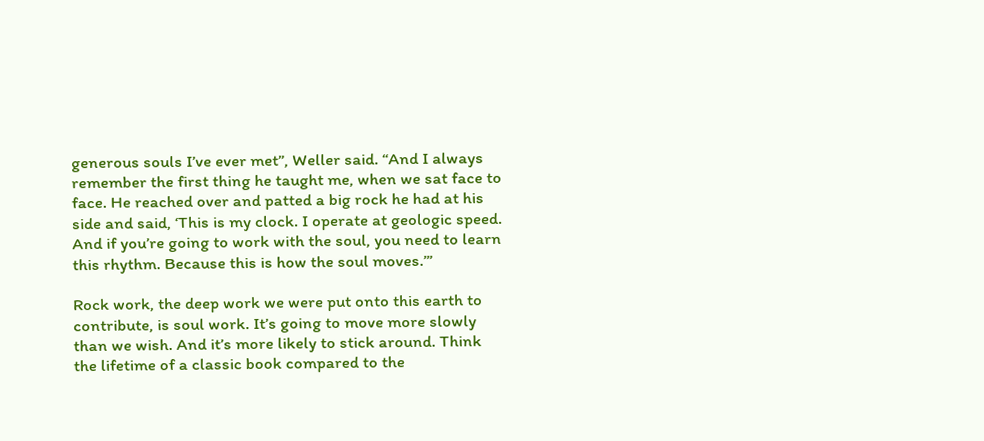generous souls I’ve ever met”, Weller said. “And I always remember the first thing he taught me, when we sat face to face. He reached over and patted a big rock he had at his side and said, ‘This is my clock. I operate at geologic speed. And if you’re going to work with the soul, you need to learn this rhythm. Because this is how the soul moves.’”

Rock work, the deep work we were put onto this earth to contribute, is soul work. It’s going to move more slowly than we wish. And it’s more likely to stick around. Think the lifetime of a classic book compared to the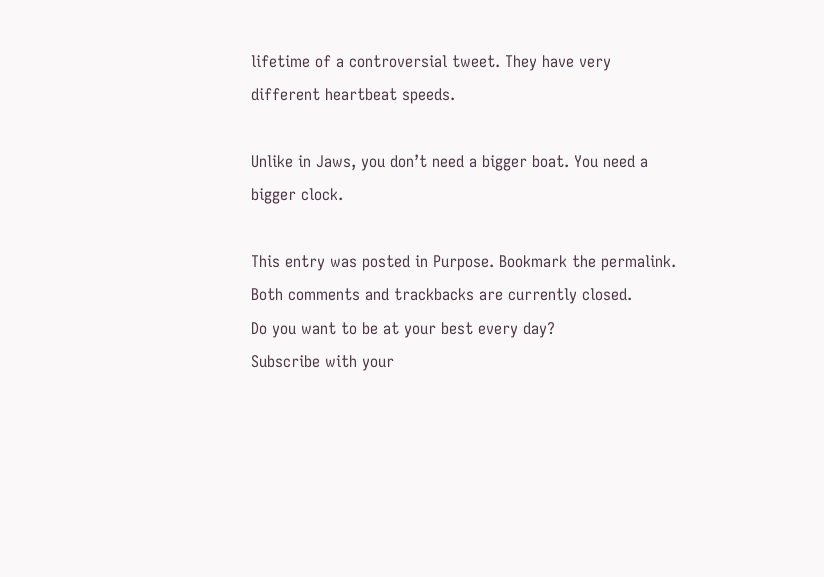lifetime of a controversial tweet. They have very different heartbeat speeds.

Unlike in Jaws, you don’t need a bigger boat. You need a bigger clock.

This entry was posted in Purpose. Bookmark the permalink. Both comments and trackbacks are currently closed.
Do you want to be at your best every day?
Subscribe with your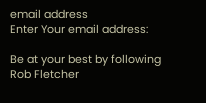email address
Enter Your email address:

Be at your best by following Rob Fletcher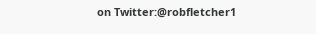on Twitter:@robfletcher1